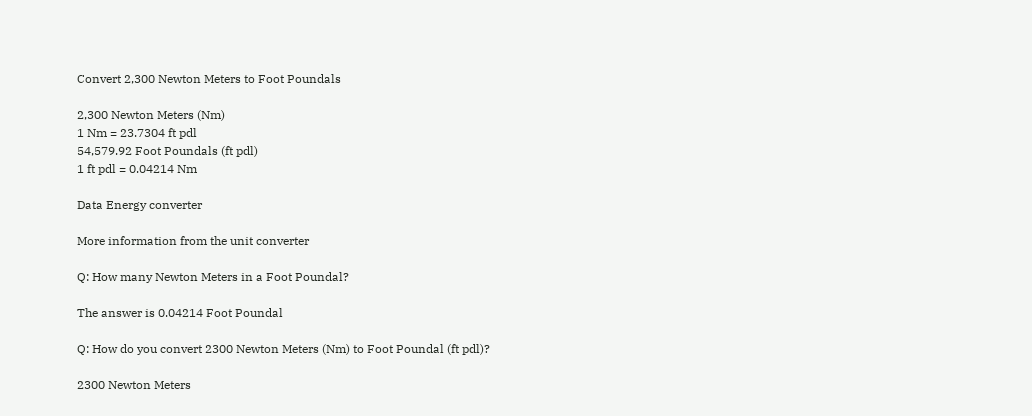Convert 2,300 Newton Meters to Foot Poundals

2,300 Newton Meters (Nm)
1 Nm = 23.7304 ft pdl
54,579.92 Foot Poundals (ft pdl)
1 ft pdl = 0.04214 Nm

Data Energy converter

More information from the unit converter

Q: How many Newton Meters in a Foot Poundal?

The answer is 0.04214 Foot Poundal

Q: How do you convert 2300 Newton Meters (Nm) to Foot Poundal (ft pdl)?

2300 Newton Meters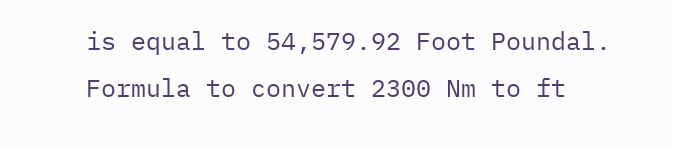is equal to 54,579.92 Foot Poundal. Formula to convert 2300 Nm to ft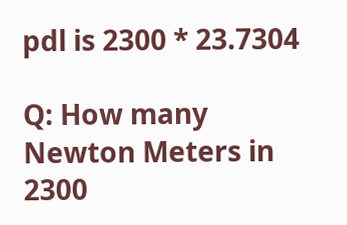pdl is 2300 * 23.7304

Q: How many Newton Meters in 2300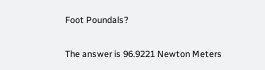Foot Poundals?

The answer is 96.9221 Newton Meters